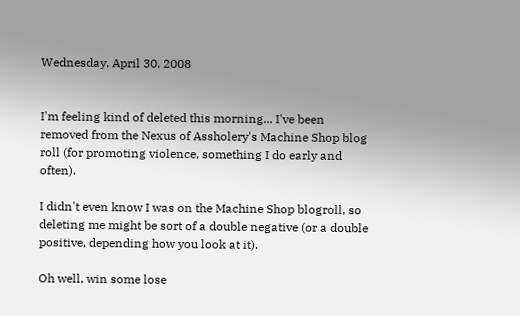Wednesday, April 30, 2008


I'm feeling kind of deleted this morning... I've been removed from the Nexus of Assholery's Machine Shop blog roll (for promoting violence, something I do early and often).

I didn't even know I was on the Machine Shop blogroll, so deleting me might be sort of a double negative (or a double positive, depending how you look at it).

Oh well, win some lose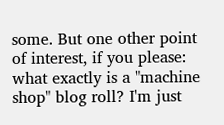some. But one other point of interest, if you please: what exactly is a "machine shop" blog roll? I'm just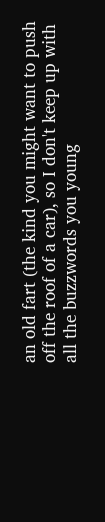an old fart (the kind you might want to push off the roof of a car), so I don't keep up with all the buzzwords you young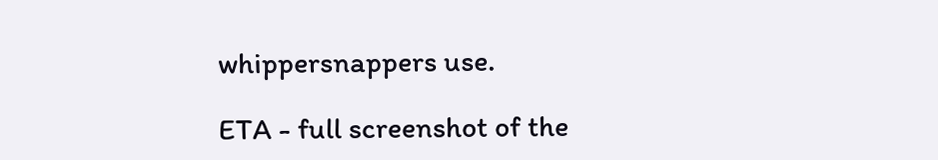whippersnappers use.

ETA - full screenshot of the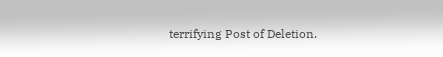terrifying Post of Deletion.